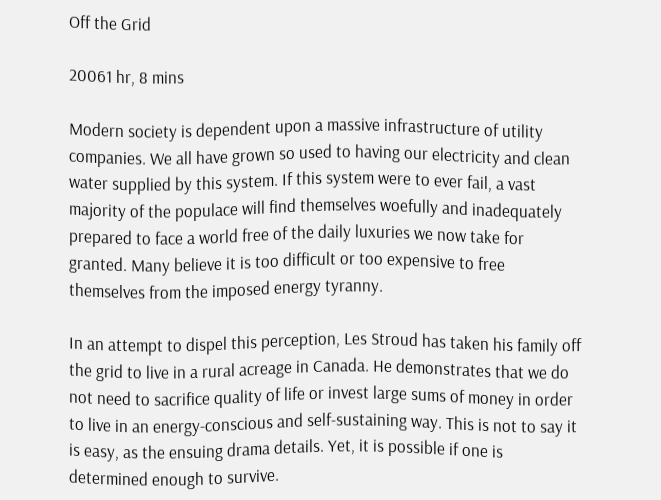Off the Grid

20061 hr, 8 mins

Modern society is dependent upon a massive infrastructure of utility companies. We all have grown so used to having our electricity and clean water supplied by this system. If this system were to ever fail, a vast majority of the populace will find themselves woefully and inadequately prepared to face a world free of the daily luxuries we now take for granted. Many believe it is too difficult or too expensive to free themselves from the imposed energy tyranny.

In an attempt to dispel this perception, Les Stroud has taken his family off the grid to live in a rural acreage in Canada. He demonstrates that we do not need to sacrifice quality of life or invest large sums of money in order to live in an energy-conscious and self-sustaining way. This is not to say it is easy, as the ensuing drama details. Yet, it is possible if one is determined enough to survive.